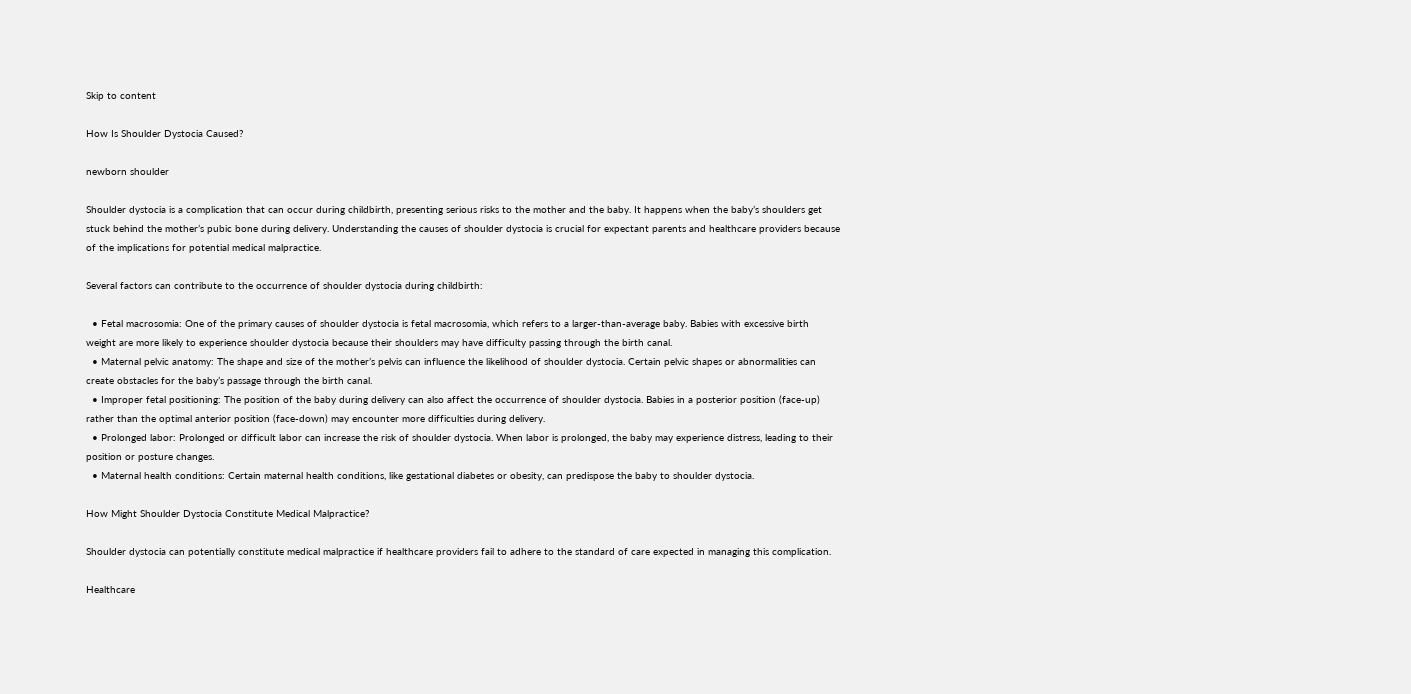Skip to content

How Is Shoulder Dystocia Caused?

newborn shoulder

Shoulder dystocia is a complication that can occur during childbirth, presenting serious risks to the mother and the baby. It happens when the baby’s shoulders get stuck behind the mother’s pubic bone during delivery. Understanding the causes of shoulder dystocia is crucial for expectant parents and healthcare providers because of the implications for potential medical malpractice.

Several factors can contribute to the occurrence of shoulder dystocia during childbirth:

  • Fetal macrosomia: One of the primary causes of shoulder dystocia is fetal macrosomia, which refers to a larger-than-average baby. Babies with excessive birth weight are more likely to experience shoulder dystocia because their shoulders may have difficulty passing through the birth canal.
  • Maternal pelvic anatomy: The shape and size of the mother’s pelvis can influence the likelihood of shoulder dystocia. Certain pelvic shapes or abnormalities can create obstacles for the baby’s passage through the birth canal.
  • Improper fetal positioning: The position of the baby during delivery can also affect the occurrence of shoulder dystocia. Babies in a posterior position (face-up) rather than the optimal anterior position (face-down) may encounter more difficulties during delivery.
  • Prolonged labor: Prolonged or difficult labor can increase the risk of shoulder dystocia. When labor is prolonged, the baby may experience distress, leading to their position or posture changes.
  • Maternal health conditions: Certain maternal health conditions, like gestational diabetes or obesity, can predispose the baby to shoulder dystocia.

How Might Shoulder Dystocia Constitute Medical Malpractice?

Shoulder dystocia can potentially constitute medical malpractice if healthcare providers fail to adhere to the standard of care expected in managing this complication.

Healthcare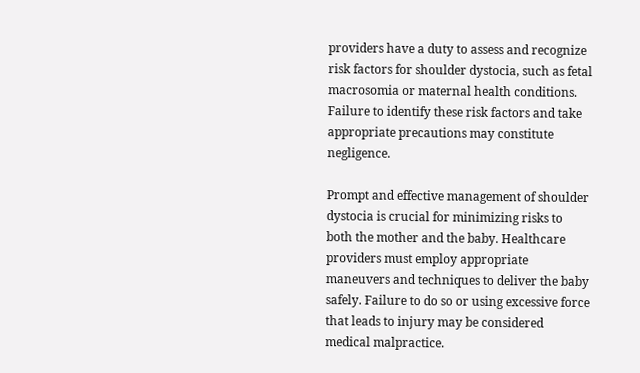providers have a duty to assess and recognize risk factors for shoulder dystocia, such as fetal macrosomia or maternal health conditions. Failure to identify these risk factors and take appropriate precautions may constitute negligence.

Prompt and effective management of shoulder dystocia is crucial for minimizing risks to both the mother and the baby. Healthcare providers must employ appropriate maneuvers and techniques to deliver the baby safely. Failure to do so or using excessive force that leads to injury may be considered medical malpractice.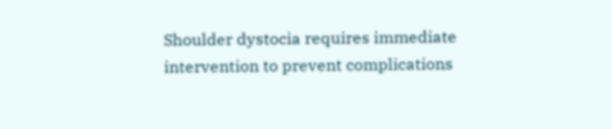Shoulder dystocia requires immediate intervention to prevent complications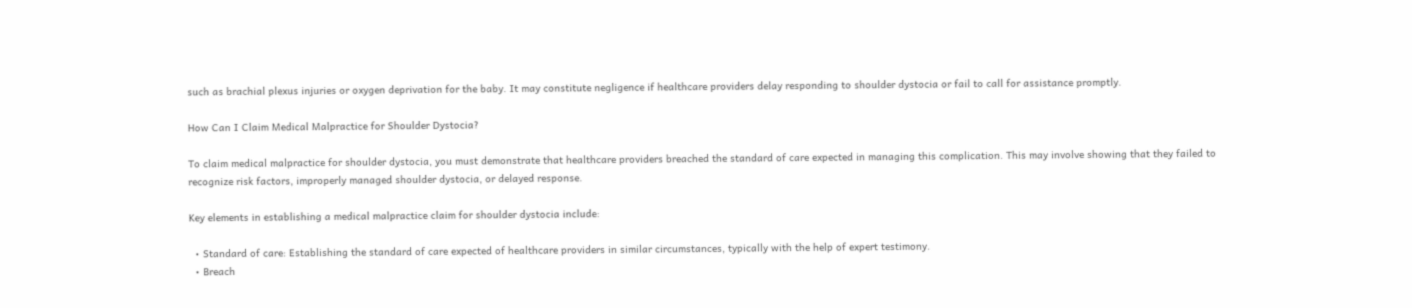such as brachial plexus injuries or oxygen deprivation for the baby. It may constitute negligence if healthcare providers delay responding to shoulder dystocia or fail to call for assistance promptly.

How Can I Claim Medical Malpractice for Shoulder Dystocia?

To claim medical malpractice for shoulder dystocia, you must demonstrate that healthcare providers breached the standard of care expected in managing this complication. This may involve showing that they failed to recognize risk factors, improperly managed shoulder dystocia, or delayed response.

Key elements in establishing a medical malpractice claim for shoulder dystocia include:

  • Standard of care: Establishing the standard of care expected of healthcare providers in similar circumstances, typically with the help of expert testimony.
  • Breach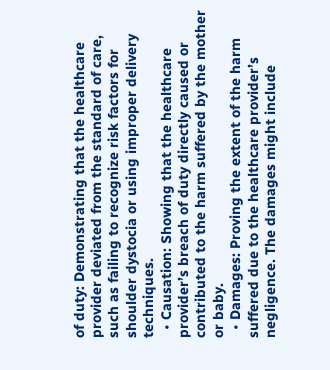of duty: Demonstrating that the healthcare provider deviated from the standard of care, such as failing to recognize risk factors for shoulder dystocia or using improper delivery techniques.
  • Causation: Showing that the healthcare provider’s breach of duty directly caused or contributed to the harm suffered by the mother or baby.
  • Damages: Proving the extent of the harm suffered due to the healthcare provider’s negligence. The damages might include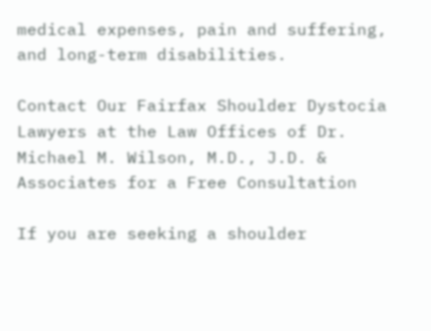medical expenses, pain and suffering, and long-term disabilities.

Contact Our Fairfax Shoulder Dystocia Lawyers at the Law Offices of Dr. Michael M. Wilson, M.D., J.D. & Associates for a Free Consultation

If you are seeking a shoulder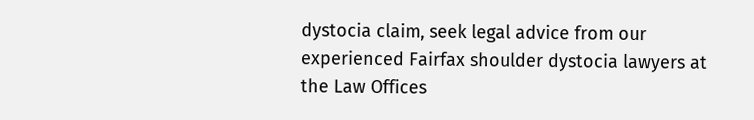dystocia claim, seek legal advice from our experienced Fairfax shoulder dystocia lawyers at the Law Offices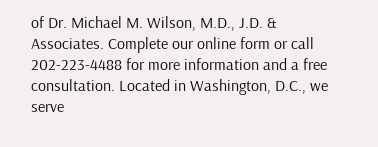of Dr. Michael M. Wilson, M.D., J.D. & Associates. Complete our online form or call 202-223-4488 for more information and a free consultation. Located in Washington, D.C., we serve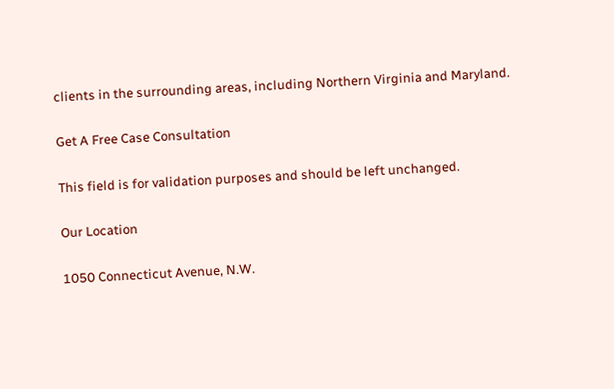clients in the surrounding areas, including Northern Virginia and Maryland.

Get A Free Case Consultation

This field is for validation purposes and should be left unchanged.

Our Location

1050 Connecticut Avenue, N.W.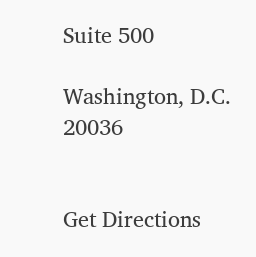Suite 500

Washington, D.C. 20036


Get Directions